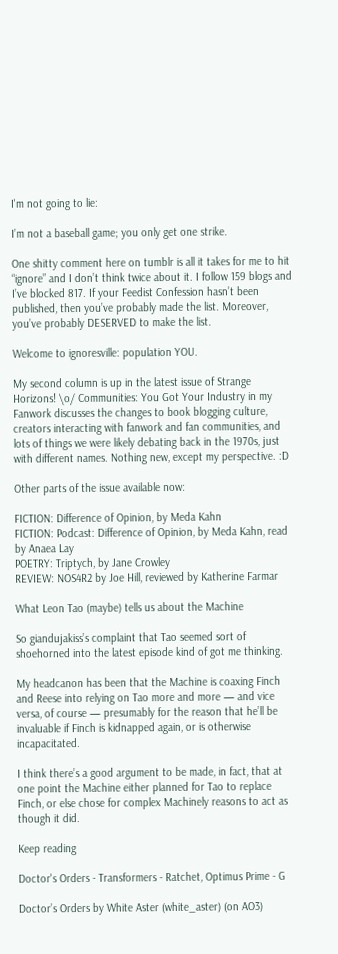I'm not going to lie:

I’m not a baseball game; you only get one strike.

One shitty comment here on tumblr is all it takes for me to hit “ignore” and I don’t think twice about it. I follow 159 blogs and I’ve blocked 817. If your Feedist Confession hasn’t been published, then you’ve probably made the list. Moreover, you’ve probably DESERVED to make the list.

Welcome to ignoresville: population YOU.

My second column is up in the latest issue of Strange Horizons! \o/ Communities: You Got Your Industry in my Fanwork discusses the changes to book blogging culture, creators interacting with fanwork and fan communities, and lots of things we were likely debating back in the 1970s, just with different names. Nothing new, except my perspective. :D

Other parts of the issue available now:

FICTION: Difference of Opinion, by Meda Kahn
FICTION: Podcast: Difference of Opinion, by Meda Kahn, read by Anaea Lay
POETRY: Triptych, by Jane Crowley
REVIEW: NOS4R2 by Joe Hill, reviewed by Katherine Farmar

What Leon Tao (maybe) tells us about the Machine

So giandujakiss’s complaint that Tao seemed sort of shoehorned into the latest episode kind of got me thinking.

My headcanon has been that the Machine is coaxing Finch and Reese into relying on Tao more and more — and vice versa, of course — presumably for the reason that he’ll be invaluable if Finch is kidnapped again, or is otherwise incapacitated.

I think there’s a good argument to be made, in fact, that at one point the Machine either planned for Tao to replace Finch, or else chose for complex Machinely reasons to act as though it did.

Keep reading

Doctor's Orders - Transformers - Ratchet, Optimus Prime - G

Doctor’s Orders by White Aster (white_aster) (on AO3)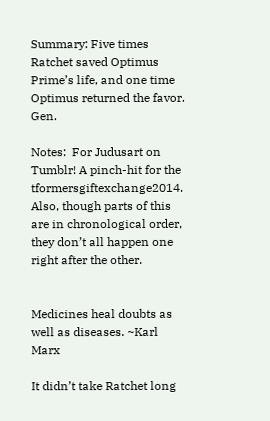Summary: Five times Ratchet saved Optimus Prime’s life, and one time Optimus returned the favor. Gen.

Notes:  For Judusart on Tumblr! A pinch-hit for the tformersgiftexchange2014.  Also, though parts of this are in chronological order, they don’t all happen one right after the other.


Medicines heal doubts as well as diseases. ~Karl Marx

It didn’t take Ratchet long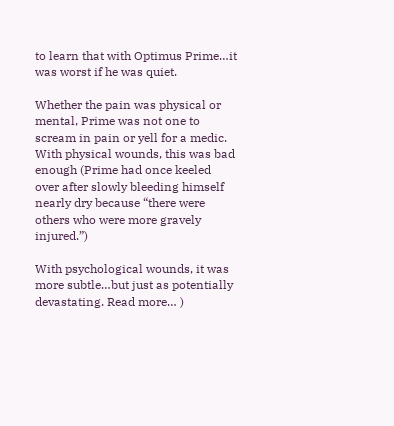to learn that with Optimus Prime…it was worst if he was quiet.

Whether the pain was physical or mental, Prime was not one to scream in pain or yell for a medic. With physical wounds, this was bad enough (Prime had once keeled over after slowly bleeding himself nearly dry because “there were others who were more gravely injured.”)

With psychological wounds, it was more subtle…but just as potentially devastating. Read more… )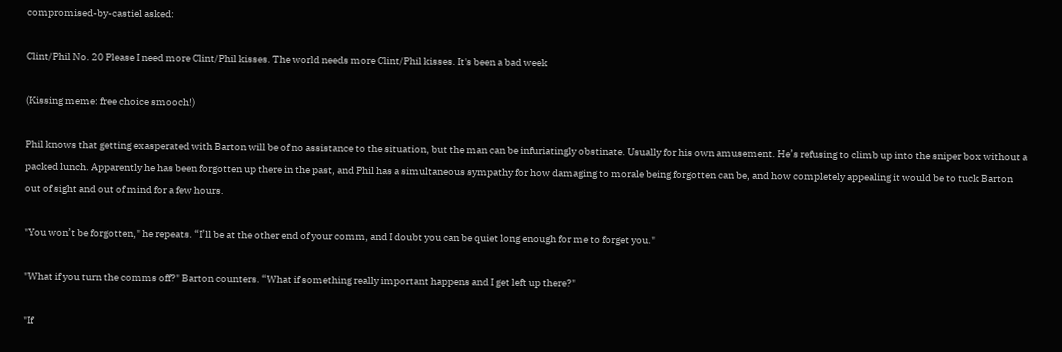compromised-by-castiel asked:

Clint/Phil No. 20 Please I need more Clint/Phil kisses. The world needs more Clint/Phil kisses. It's been a bad week

(Kissing meme: free choice smooch!)

Phil knows that getting exasperated with Barton will be of no assistance to the situation, but the man can be infuriatingly obstinate. Usually for his own amusement. He’s refusing to climb up into the sniper box without a packed lunch. Apparently he has been forgotten up there in the past, and Phil has a simultaneous sympathy for how damaging to morale being forgotten can be, and how completely appealing it would be to tuck Barton out of sight and out of mind for a few hours.

"You won’t be forgotten," he repeats. “I’ll be at the other end of your comm, and I doubt you can be quiet long enough for me to forget you."

"What if you turn the comms off?" Barton counters. “What if something really important happens and I get left up there?"

"If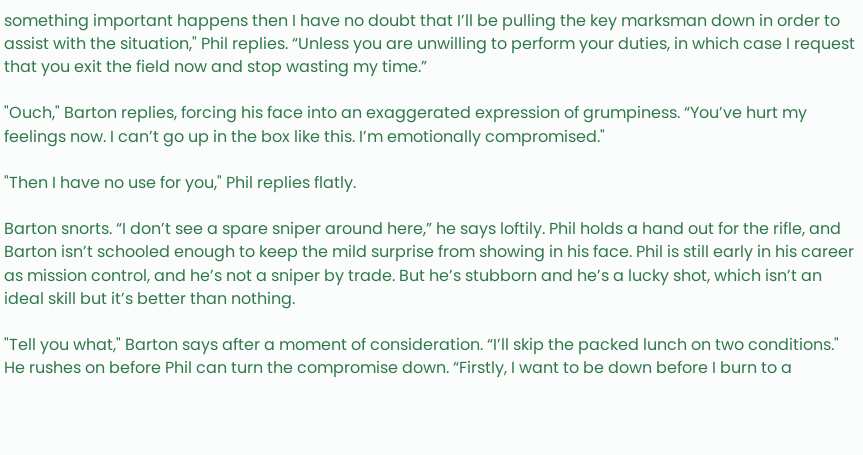something important happens then I have no doubt that I’ll be pulling the key marksman down in order to assist with the situation," Phil replies. “Unless you are unwilling to perform your duties, in which case I request that you exit the field now and stop wasting my time.”

"Ouch," Barton replies, forcing his face into an exaggerated expression of grumpiness. “You’ve hurt my feelings now. I can’t go up in the box like this. I’m emotionally compromised."

"Then I have no use for you," Phil replies flatly.

Barton snorts. “I don’t see a spare sniper around here,” he says loftily. Phil holds a hand out for the rifle, and Barton isn’t schooled enough to keep the mild surprise from showing in his face. Phil is still early in his career as mission control, and he’s not a sniper by trade. But he’s stubborn and he’s a lucky shot, which isn’t an ideal skill but it’s better than nothing.

"Tell you what," Barton says after a moment of consideration. “I’ll skip the packed lunch on two conditions." He rushes on before Phil can turn the compromise down. “Firstly, I want to be down before I burn to a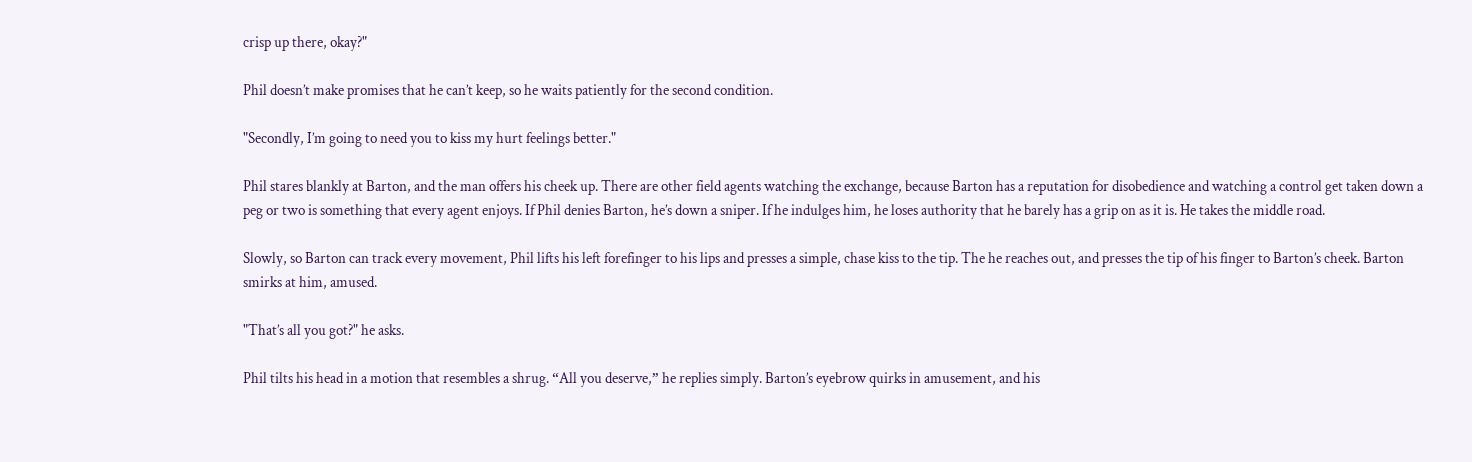crisp up there, okay?"

Phil doesn’t make promises that he can’t keep, so he waits patiently for the second condition.

"Secondly, I’m going to need you to kiss my hurt feelings better."

Phil stares blankly at Barton, and the man offers his cheek up. There are other field agents watching the exchange, because Barton has a reputation for disobedience and watching a control get taken down a peg or two is something that every agent enjoys. If Phil denies Barton, he’s down a sniper. If he indulges him, he loses authority that he barely has a grip on as it is. He takes the middle road.

Slowly, so Barton can track every movement, Phil lifts his left forefinger to his lips and presses a simple, chase kiss to the tip. The he reaches out, and presses the tip of his finger to Barton’s cheek. Barton smirks at him, amused.

"That’s all you got?" he asks.

Phil tilts his head in a motion that resembles a shrug. “All you deserve,” he replies simply. Barton’s eyebrow quirks in amusement, and his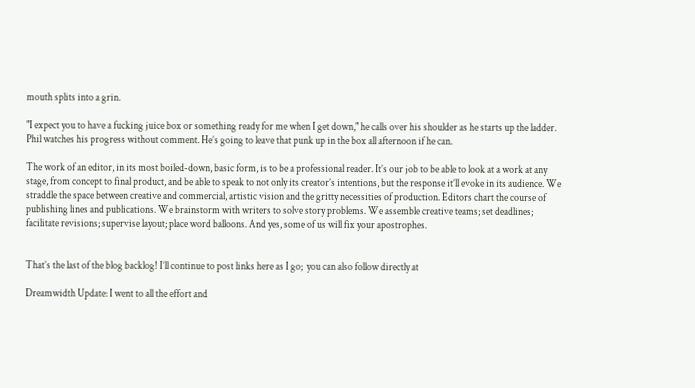mouth splits into a grin.

"I expect you to have a fucking juice box or something ready for me when I get down," he calls over his shoulder as he starts up the ladder. Phil watches his progress without comment. He’s going to leave that punk up in the box all afternoon if he can.

The work of an editor, in its most boiled-down, basic form, is to be a professional reader. It’s our job to be able to look at a work at any stage, from concept to final product, and be able to speak to not only its creator’s intentions, but the response it’ll evoke in its audience. We straddle the space between creative and commercial, artistic vision and the gritty necessities of production. Editors chart the course of publishing lines and publications. We brainstorm with writers to solve story problems. We assemble creative teams; set deadlines; facilitate revisions; supervise layout; place word balloons. And yes, some of us will fix your apostrophes.


That’s the last of the blog backlog! I’ll continue to post links here as I go;  you can also follow directly at

Dreamwidth Update: I went to all the effort and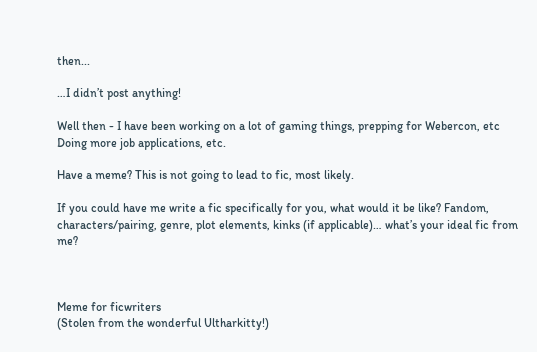then...

…I didn’t post anything!

Well then - I have been working on a lot of gaming things, prepping for Webercon, etc Doing more job applications, etc.

Have a meme? This is not going to lead to fic, most likely.

If you could have me write a fic specifically for you, what would it be like? Fandom, characters/pairing, genre, plot elements, kinks (if applicable)… what’s your ideal fic from me?



Meme for ficwriters
(Stolen from the wonderful Ultharkitty!)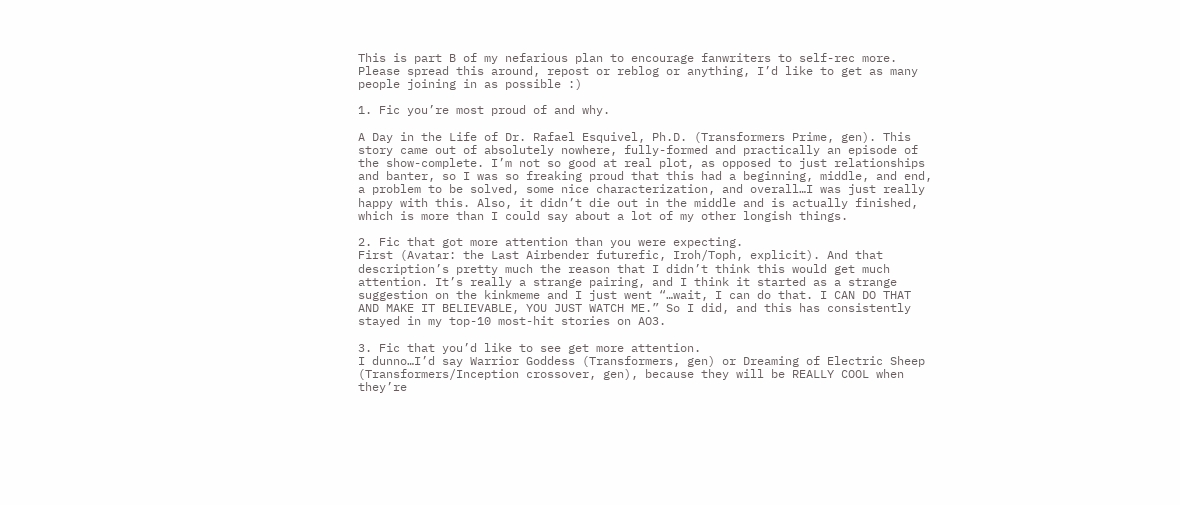This is part B of my nefarious plan to encourage fanwriters to self-rec more. Please spread this around, repost or reblog or anything, I’d like to get as many people joining in as possible :)

1. Fic you’re most proud of and why.

A Day in the Life of Dr. Rafael Esquivel, Ph.D. (Transformers Prime, gen). This story came out of absolutely nowhere, fully-formed and practically an episode of the show-complete. I’m not so good at real plot, as opposed to just relationships and banter, so I was so freaking proud that this had a beginning, middle, and end, a problem to be solved, some nice characterization, and overall…I was just really happy with this. Also, it didn’t die out in the middle and is actually finished, which is more than I could say about a lot of my other longish things.

2. Fic that got more attention than you were expecting.
First (Avatar: the Last Airbender futurefic, Iroh/Toph, explicit). And that description’s pretty much the reason that I didn’t think this would get much attention. It’s really a strange pairing, and I think it started as a strange suggestion on the kinkmeme and I just went “…wait, I can do that. I CAN DO THAT AND MAKE IT BELIEVABLE, YOU JUST WATCH ME.” So I did, and this has consistently stayed in my top-10 most-hit stories on AO3.

3. Fic that you’d like to see get more attention.
I dunno…I’d say Warrior Goddess (Transformers, gen) or Dreaming of Electric Sheep (Transformers/Inception crossover, gen), because they will be REALLY COOL when they’re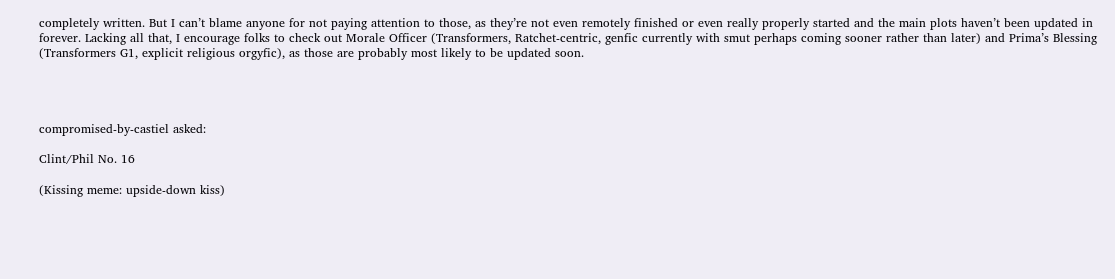completely written. But I can’t blame anyone for not paying attention to those, as they’re not even remotely finished or even really properly started and the main plots haven’t been updated in forever. Lacking all that, I encourage folks to check out Morale Officer (Transformers, Ratchet-centric, genfic currently with smut perhaps coming sooner rather than later) and Prima’s Blessing (Transformers G1, explicit religious orgyfic), as those are probably most likely to be updated soon.




compromised-by-castiel asked:

Clint/Phil No. 16

(Kissing meme: upside-down kiss)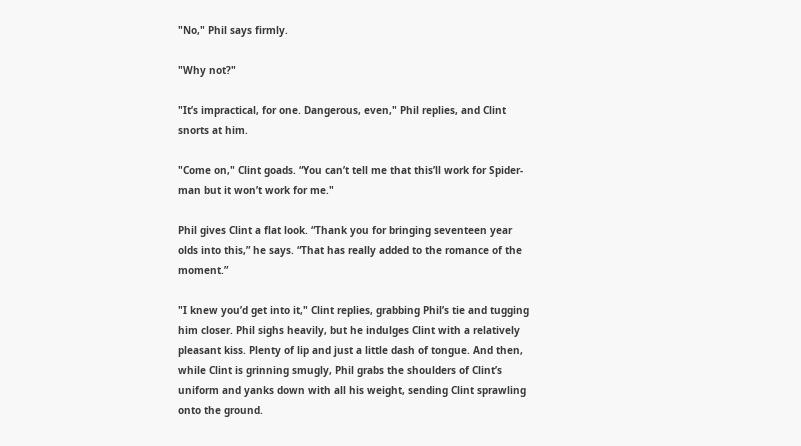"No," Phil says firmly.

"Why not?"

"It’s impractical, for one. Dangerous, even," Phil replies, and Clint snorts at him.

"Come on," Clint goads. “You can’t tell me that this’ll work for Spider-man but it won’t work for me."

Phil gives Clint a flat look. “Thank you for bringing seventeen year olds into this,” he says. “That has really added to the romance of the moment.”

"I knew you’d get into it," Clint replies, grabbing Phil’s tie and tugging him closer. Phil sighs heavily, but he indulges Clint with a relatively pleasant kiss. Plenty of lip and just a little dash of tongue. And then, while Clint is grinning smugly, Phil grabs the shoulders of Clint’s uniform and yanks down with all his weight, sending Clint sprawling onto the ground.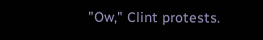"Ow," Clint protests.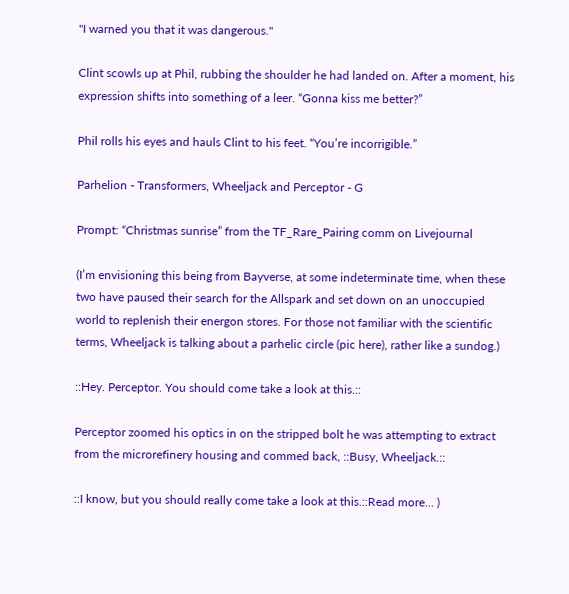"I warned you that it was dangerous."

Clint scowls up at Phil, rubbing the shoulder he had landed on. After a moment, his expression shifts into something of a leer. “Gonna kiss me better?”

Phil rolls his eyes and hauls Clint to his feet. “You’re incorrigible.”

Parhelion - Transformers, Wheeljack and Perceptor - G

Prompt: “Christmas sunrise” from the TF_Rare_Pairing comm on Livejournal

(I’m envisioning this being from Bayverse, at some indeterminate time, when these two have paused their search for the Allspark and set down on an unoccupied world to replenish their energon stores. For those not familiar with the scientific terms, Wheeljack is talking about a parhelic circle (pic here), rather like a sundog.)

::Hey. Perceptor. You should come take a look at this.::

Perceptor zoomed his optics in on the stripped bolt he was attempting to extract from the microrefinery housing and commed back, ::Busy, Wheeljack.::

::I know, but you should really come take a look at this.::Read more… )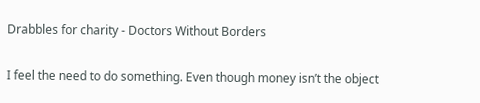Drabbles for charity - Doctors Without Borders

I feel the need to do something. Even though money isn’t the object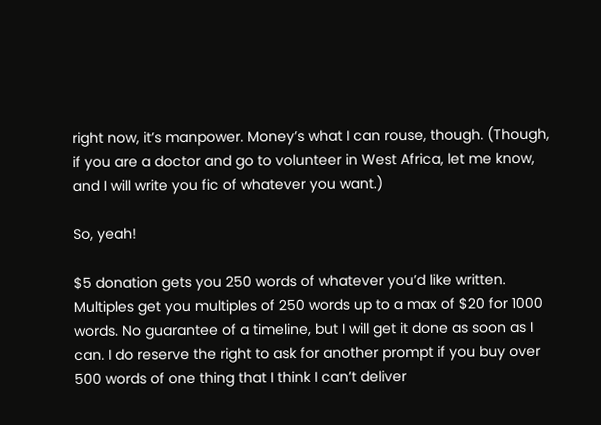right now, it’s manpower. Money’s what I can rouse, though. (Though, if you are a doctor and go to volunteer in West Africa, let me know, and I will write you fic of whatever you want.)

So, yeah!

$5 donation gets you 250 words of whatever you’d like written. Multiples get you multiples of 250 words up to a max of $20 for 1000 words. No guarantee of a timeline, but I will get it done as soon as I can. I do reserve the right to ask for another prompt if you buy over 500 words of one thing that I think I can’t deliver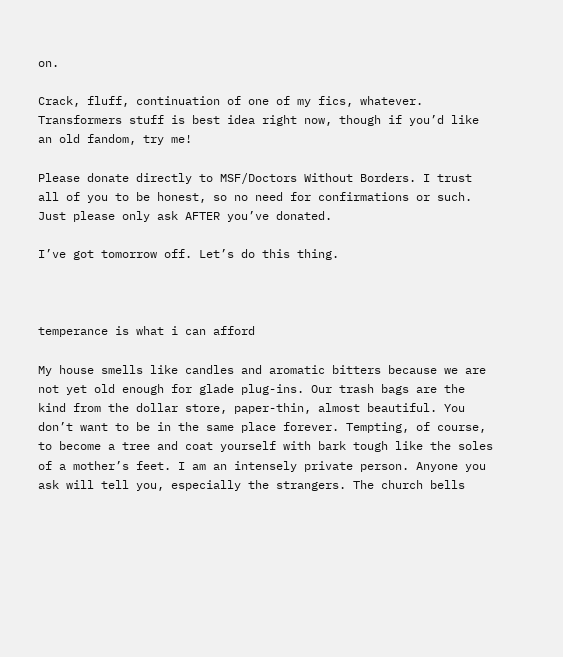on.

Crack, fluff, continuation of one of my fics, whatever. Transformers stuff is best idea right now, though if you’d like an old fandom, try me!

Please donate directly to MSF/Doctors Without Borders. I trust all of you to be honest, so no need for confirmations or such. Just please only ask AFTER you’ve donated.

I’ve got tomorrow off. Let’s do this thing.



temperance is what i can afford

My house smells like candles and aromatic bitters because we are not yet old enough for glade plug-ins. Our trash bags are the kind from the dollar store, paper-thin, almost beautiful. You don’t want to be in the same place forever. Tempting, of course, to become a tree and coat yourself with bark tough like the soles of a mother’s feet. I am an intensely private person. Anyone you ask will tell you, especially the strangers. The church bells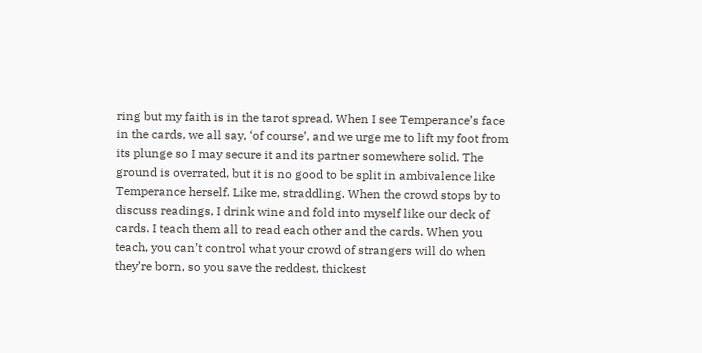ring but my faith is in the tarot spread. When I see Temperance’s face in the cards, we all say, ‘of course’, and we urge me to lift my foot from its plunge so I may secure it and its partner somewhere solid. The ground is overrated, but it is no good to be split in ambivalence like Temperance herself. Like me, straddling. When the crowd stops by to discuss readings, I drink wine and fold into myself like our deck of cards. I teach them all to read each other and the cards. When you teach, you can’t control what your crowd of strangers will do when they’re born, so you save the reddest, thickest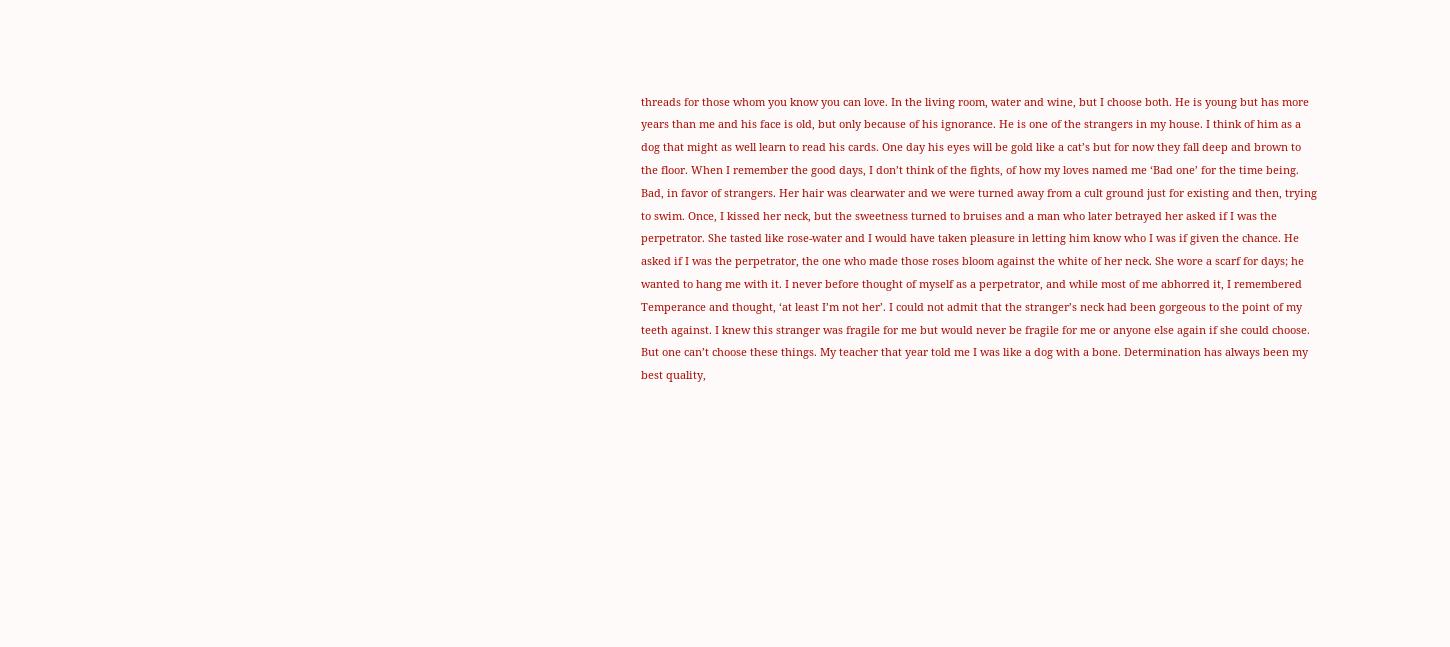threads for those whom you know you can love. In the living room, water and wine, but I choose both. He is young but has more years than me and his face is old, but only because of his ignorance. He is one of the strangers in my house. I think of him as a dog that might as well learn to read his cards. One day his eyes will be gold like a cat’s but for now they fall deep and brown to the floor. When I remember the good days, I don’t think of the fights, of how my loves named me ‘Bad one’ for the time being. Bad, in favor of strangers. Her hair was clearwater and we were turned away from a cult ground just for existing and then, trying to swim. Once, I kissed her neck, but the sweetness turned to bruises and a man who later betrayed her asked if I was the perpetrator. She tasted like rose-water and I would have taken pleasure in letting him know who I was if given the chance. He asked if I was the perpetrator, the one who made those roses bloom against the white of her neck. She wore a scarf for days; he wanted to hang me with it. I never before thought of myself as a perpetrator, and while most of me abhorred it, I remembered Temperance and thought, ‘at least I’m not her’. I could not admit that the stranger’s neck had been gorgeous to the point of my teeth against. I knew this stranger was fragile for me but would never be fragile for me or anyone else again if she could choose. But one can’t choose these things. My teacher that year told me I was like a dog with a bone. Determination has always been my best quality,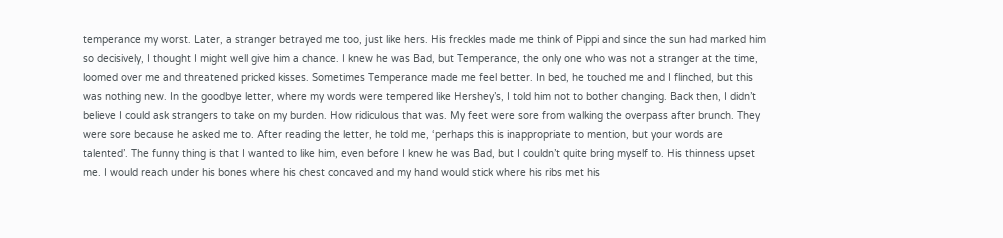temperance my worst. Later, a stranger betrayed me too, just like hers. His freckles made me think of Pippi and since the sun had marked him so decisively, I thought I might well give him a chance. I knew he was Bad, but Temperance, the only one who was not a stranger at the time, loomed over me and threatened pricked kisses. Sometimes Temperance made me feel better. In bed, he touched me and I flinched, but this was nothing new. In the goodbye letter, where my words were tempered like Hershey’s, I told him not to bother changing. Back then, I didn’t believe I could ask strangers to take on my burden. How ridiculous that was. My feet were sore from walking the overpass after brunch. They were sore because he asked me to. After reading the letter, he told me, ‘perhaps this is inappropriate to mention, but your words are talented’. The funny thing is that I wanted to like him, even before I knew he was Bad, but I couldn’t quite bring myself to. His thinness upset me. I would reach under his bones where his chest concaved and my hand would stick where his ribs met his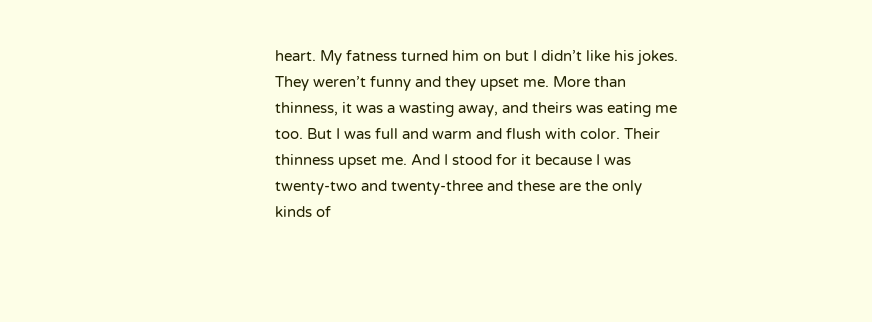heart. My fatness turned him on but I didn’t like his jokes. They weren’t funny and they upset me. More than thinness, it was a wasting away, and theirs was eating me too. But I was full and warm and flush with color. Their thinness upset me. And I stood for it because I was twenty-two and twenty-three and these are the only kinds of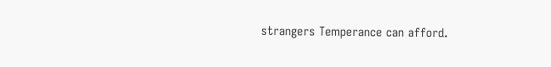strangers Temperance can afford.